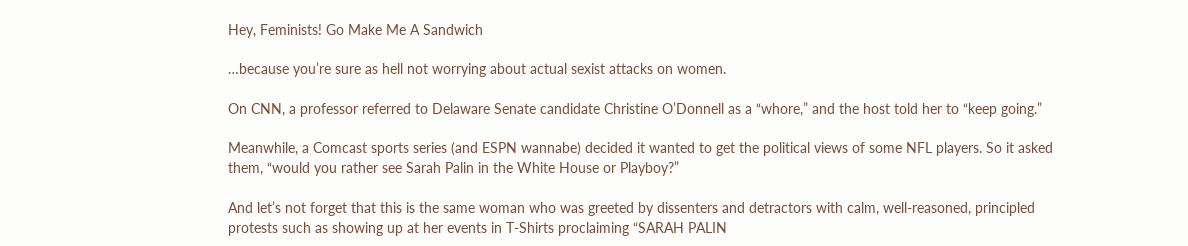Hey, Feminists! Go Make Me A Sandwich

…because you’re sure as hell not worrying about actual sexist attacks on women.

On CNN, a professor referred to Delaware Senate candidate Christine O’Donnell as a “whore,” and the host told her to “keep going.”

Meanwhile, a Comcast sports series (and ESPN wannabe) decided it wanted to get the political views of some NFL players. So it asked them, “would you rather see Sarah Palin in the White House or Playboy?”

And let’s not forget that this is the same woman who was greeted by dissenters and detractors with calm, well-reasoned, principled protests such as showing up at her events in T-Shirts proclaiming “SARAH PALIN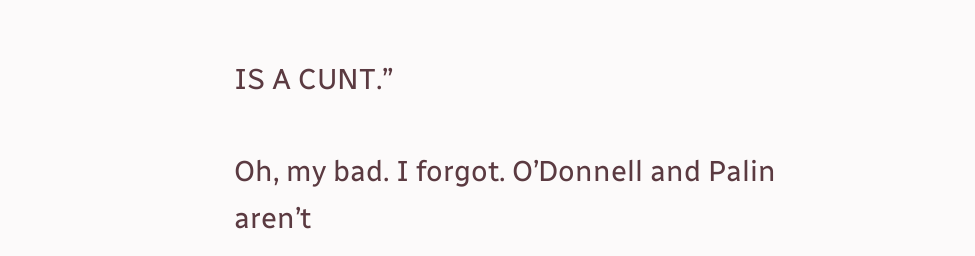IS A CUNT.”

Oh, my bad. I forgot. O’Donnell and Palin aren’t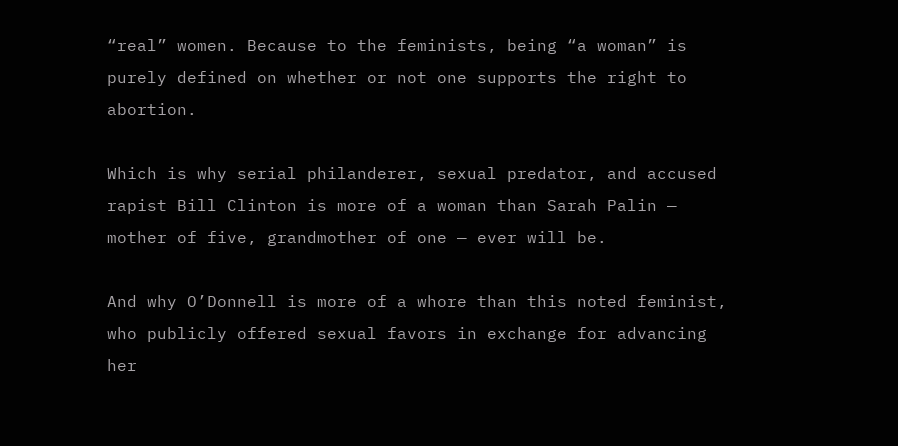“real” women. Because to the feminists, being “a woman” is purely defined on whether or not one supports the right to abortion.

Which is why serial philanderer, sexual predator, and accused rapist Bill Clinton is more of a woman than Sarah Palin — mother of five, grandmother of one — ever will be.

And why O’Donnell is more of a whore than this noted feminist, who publicly offered sexual favors in exchange for advancing her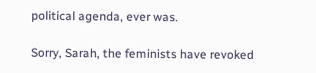political agenda, ever was.

Sorry, Sarah, the feminists have revoked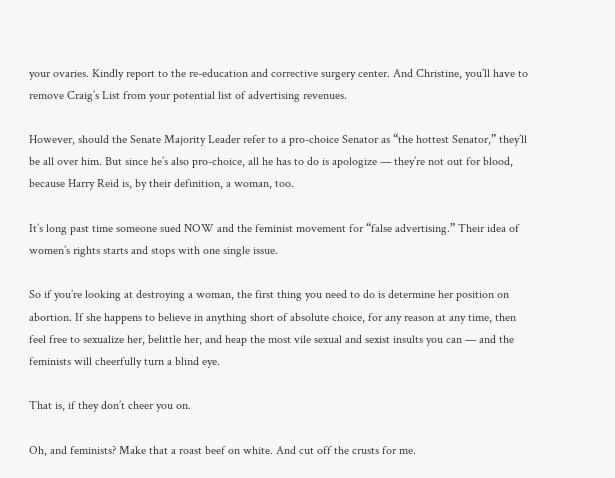your ovaries. Kindly report to the re-education and corrective surgery center. And Christine, you’ll have to remove Craig’s List from your potential list of advertising revenues.

However, should the Senate Majority Leader refer to a pro-choice Senator as “the hottest Senator,” they’ll be all over him. But since he’s also pro-choice, all he has to do is apologize — they’re not out for blood, because Harry Reid is, by their definition, a woman, too.

It’s long past time someone sued NOW and the feminist movement for “false advertising.” Their idea of women’s rights starts and stops with one single issue.

So if you’re looking at destroying a woman, the first thing you need to do is determine her position on abortion. If she happens to believe in anything short of absolute choice, for any reason at any time, then feel free to sexualize her, belittle her, and heap the most vile sexual and sexist insults you can — and the feminists will cheerfully turn a blind eye.

That is, if they don’t cheer you on.

Oh, and feminists? Make that a roast beef on white. And cut off the crusts for me.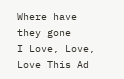Where have they gone
I Love, Love, Love This Ad